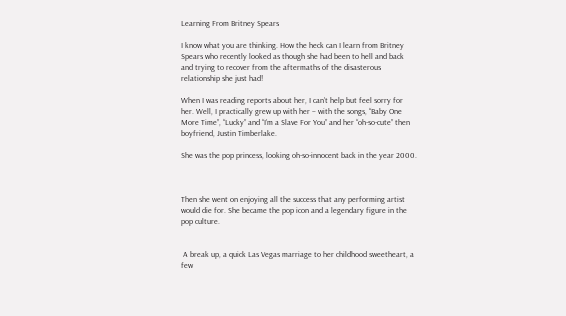Learning From Britney Spears

I know what you are thinking. How the heck can I learn from Britney Spears who recently looked as though she had been to hell and back and trying to recover from the aftermaths of the disasterous relationship she just had!

When I was reading reports about her, I can’t help but feel sorry for her. Well, I practically grew up with her – with the songs, “Baby One More Time”, “Lucky” and “I’m a Slave For You” and her “oh-so-cute” then boyfriend, Justin Timberlake.

She was the pop princess, looking oh-so-innocent back in the year 2000.



Then she went on enjoying all the success that any performing artist would die for. She became the pop icon and a legendary figure in the pop culture.


 A break up, a quick Las Vegas marriage to her childhood sweetheart, a few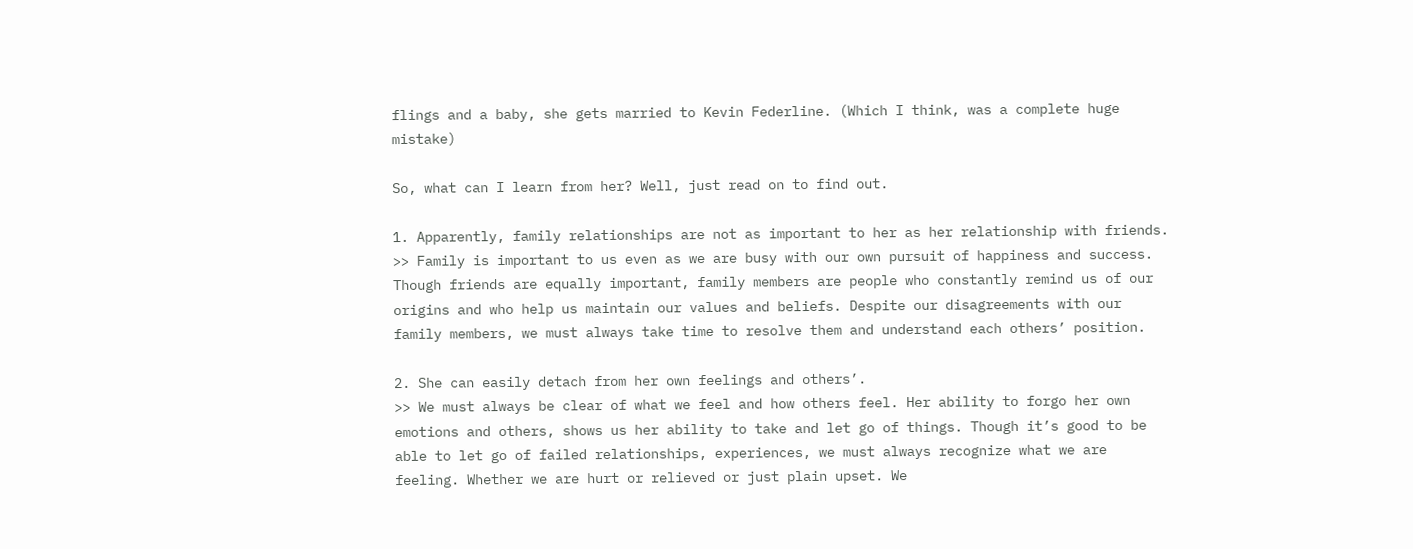flings and a baby, she gets married to Kevin Federline. (Which I think, was a complete huge mistake)

So, what can I learn from her? Well, just read on to find out.

1. Apparently, family relationships are not as important to her as her relationship with friends.
>> Family is important to us even as we are busy with our own pursuit of happiness and success. Though friends are equally important, family members are people who constantly remind us of our origins and who help us maintain our values and beliefs. Despite our disagreements with our family members, we must always take time to resolve them and understand each others’ position.

2. She can easily detach from her own feelings and others’.
>> We must always be clear of what we feel and how others feel. Her ability to forgo her own emotions and others, shows us her ability to take and let go of things. Though it’s good to be able to let go of failed relationships, experiences, we must always recognize what we are feeling. Whether we are hurt or relieved or just plain upset. We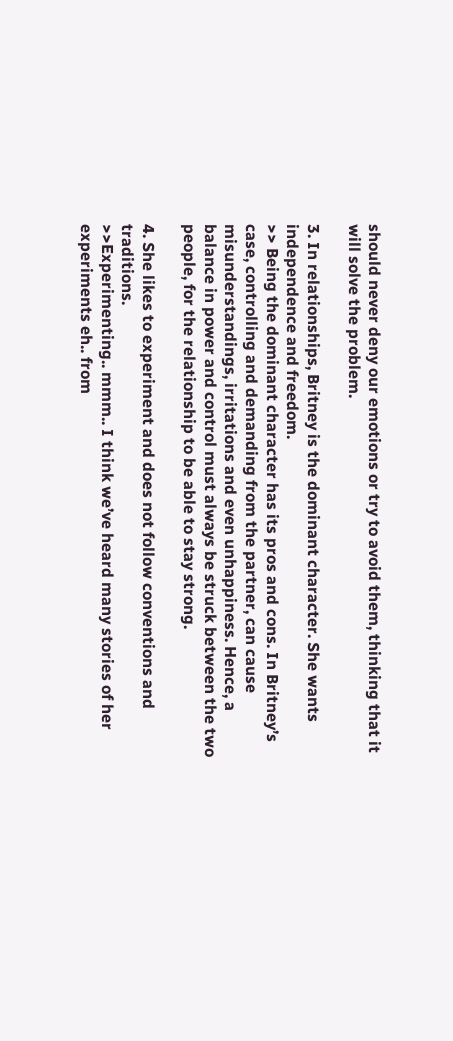should never deny our emotions or try to avoid them, thinking that it will solve the problem.

3. In relationships, Britney is the dominant character. She wants independence and freedom.
>> Being the dominant character has its pros and cons. In Britney’s case, controlling and demanding from the partner, can cause misunderstandings, irritations and even unhappiness. Hence, a balance in power and control must always be struck between the two people, for the relationship to be able to stay strong.

4. She likes to experiment and does not follow conventions and traditions.
>>Experimenting.. mmm.. I think we’ve heard many stories of her experiments eh.. from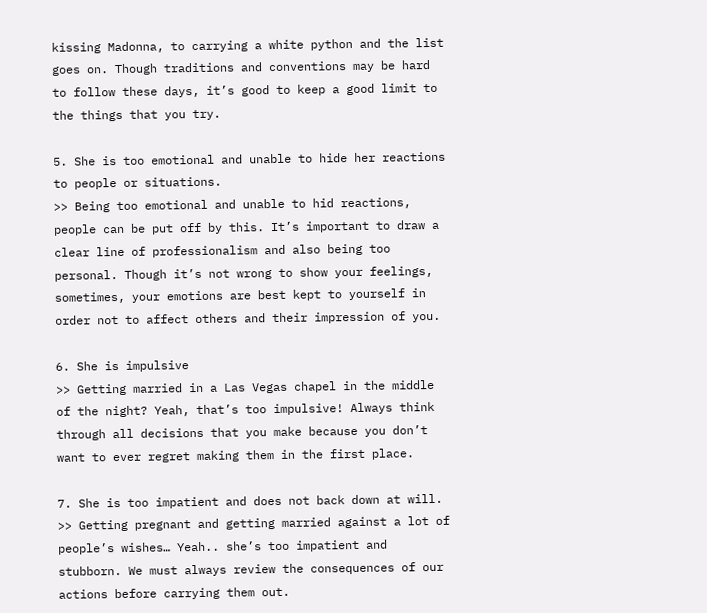kissing Madonna, to carrying a white python and the list goes on. Though traditions and conventions may be hard to follow these days, it’s good to keep a good limit to the things that you try.

5. She is too emotional and unable to hide her reactions to people or situations.
>> Being too emotional and unable to hid reactions, people can be put off by this. It’s important to draw a clear line of professionalism and also being too personal. Though it’s not wrong to show your feelings, sometimes, your emotions are best kept to yourself in order not to affect others and their impression of you.

6. She is impulsive
>> Getting married in a Las Vegas chapel in the middle of the night? Yeah, that’s too impulsive! Always think through all decisions that you make because you don’t want to ever regret making them in the first place.

7. She is too impatient and does not back down at will.
>> Getting pregnant and getting married against a lot of people’s wishes… Yeah.. she’s too impatient and stubborn. We must always review the consequences of our actions before carrying them out.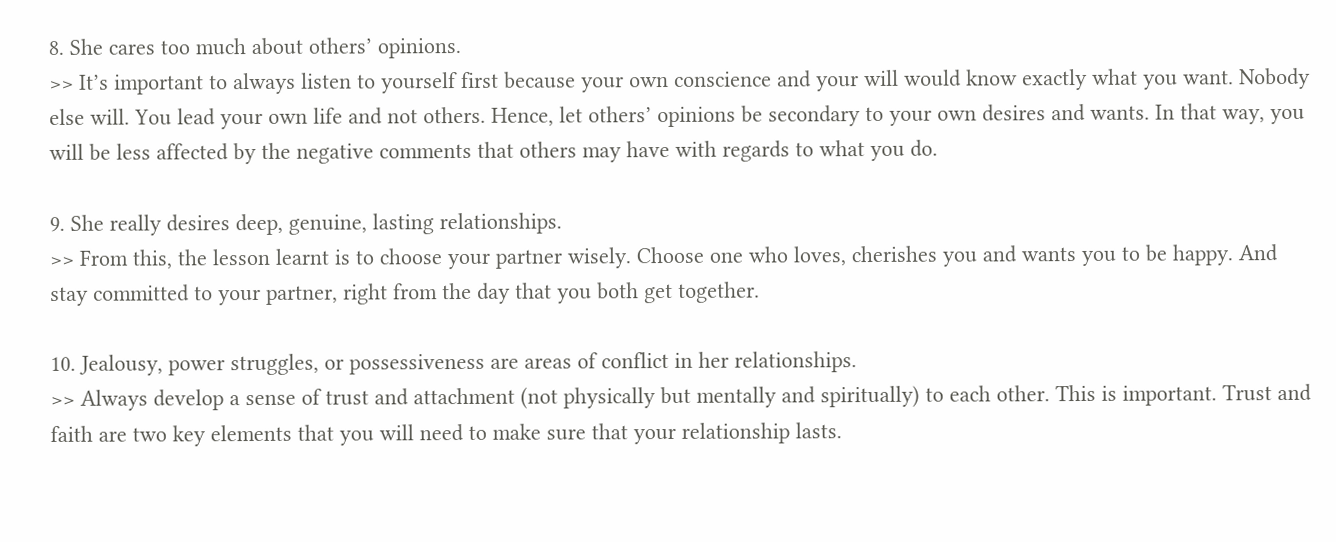8. She cares too much about others’ opinions.
>> It’s important to always listen to yourself first because your own conscience and your will would know exactly what you want. Nobody else will. You lead your own life and not others. Hence, let others’ opinions be secondary to your own desires and wants. In that way, you will be less affected by the negative comments that others may have with regards to what you do.

9. She really desires deep, genuine, lasting relationships.
>> From this, the lesson learnt is to choose your partner wisely. Choose one who loves, cherishes you and wants you to be happy. And stay committed to your partner, right from the day that you both get together.

10. Jealousy, power struggles, or possessiveness are areas of conflict in her relationships.
>> Always develop a sense of trust and attachment (not physically but mentally and spiritually) to each other. This is important. Trust and faith are two key elements that you will need to make sure that your relationship lasts.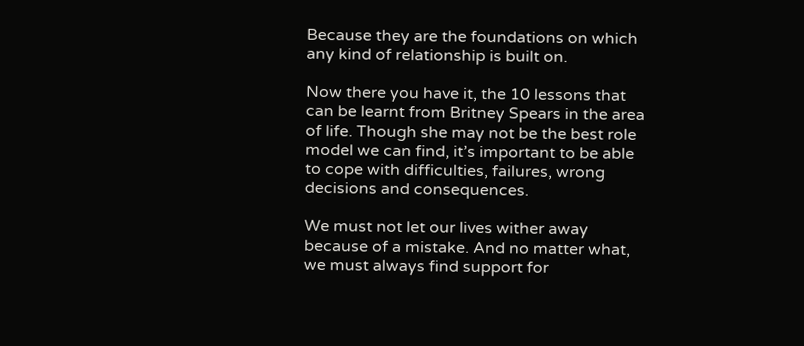Because they are the foundations on which any kind of relationship is built on.

Now there you have it, the 10 lessons that can be learnt from Britney Spears in the area of life. Though she may not be the best role model we can find, it’s important to be able to cope with difficulties, failures, wrong decisions and consequences.

We must not let our lives wither away because of a mistake. And no matter what, we must always find support for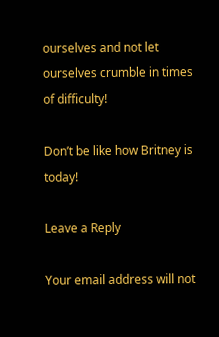ourselves and not let ourselves crumble in times of difficulty!

Don’t be like how Britney is today!

Leave a Reply

Your email address will not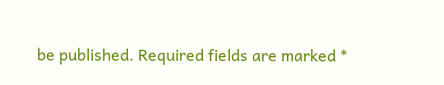be published. Required fields are marked *